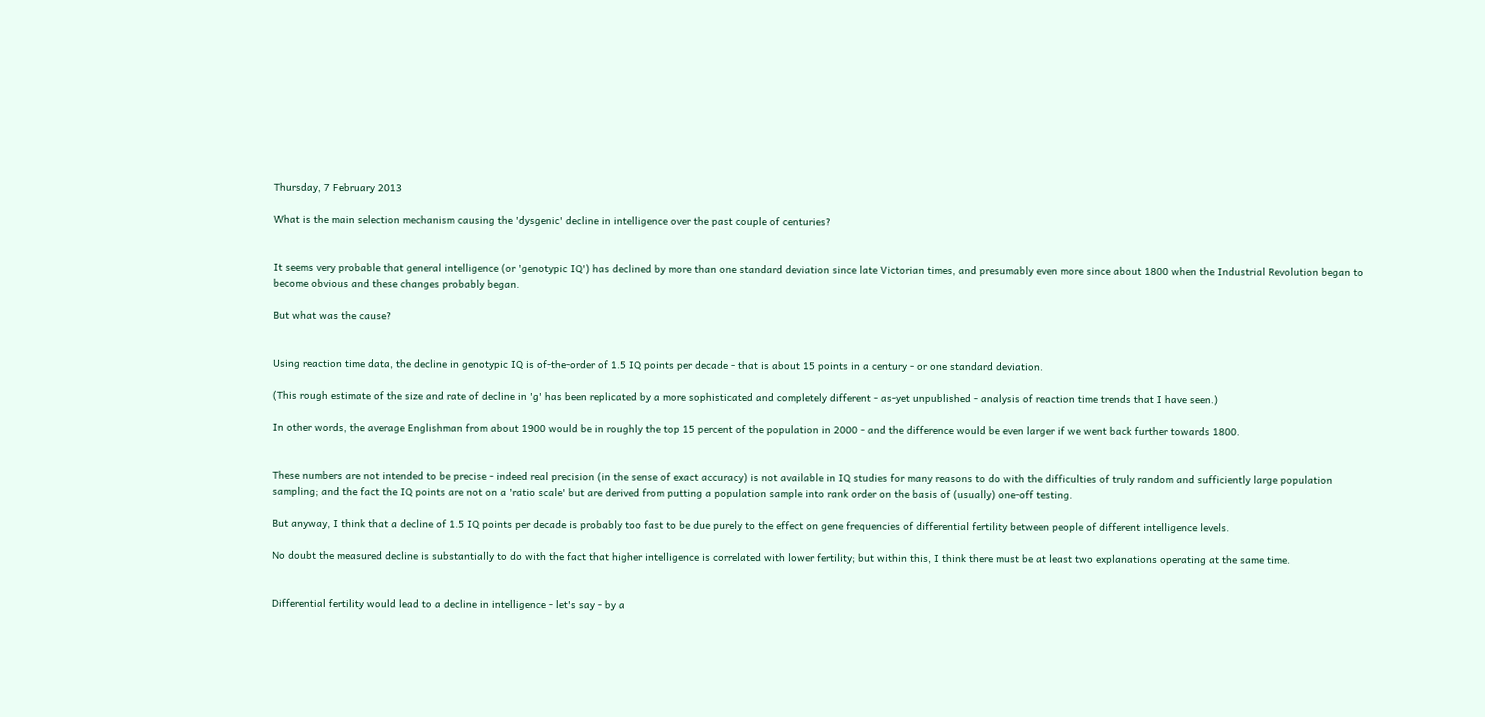Thursday, 7 February 2013

What is the main selection mechanism causing the 'dysgenic' decline in intelligence over the past couple of centuries?


It seems very probable that general intelligence (or 'genotypic IQ') has declined by more than one standard deviation since late Victorian times, and presumably even more since about 1800 when the Industrial Revolution began to become obvious and these changes probably began.

But what was the cause?


Using reaction time data, the decline in genotypic IQ is of-the-order of 1.5 IQ points per decade - that is about 15 points in a century - or one standard deviation.

(This rough estimate of the size and rate of decline in 'g' has been replicated by a more sophisticated and completely different - as-yet unpublished - analysis of reaction time trends that I have seen.)

In other words, the average Englishman from about 1900 would be in roughly the top 15 percent of the population in 2000 - and the difference would be even larger if we went back further towards 1800.


These numbers are not intended to be precise - indeed real precision (in the sense of exact accuracy) is not available in IQ studies for many reasons to do with the difficulties of truly random and sufficiently large population sampling; and the fact the IQ points are not on a 'ratio scale' but are derived from putting a population sample into rank order on the basis of (usually) one-off testing.

But anyway, I think that a decline of 1.5 IQ points per decade is probably too fast to be due purely to the effect on gene frequencies of differential fertility between people of different intelligence levels.

No doubt the measured decline is substantially to do with the fact that higher intelligence is correlated with lower fertility; but within this, I think there must be at least two explanations operating at the same time.


Differential fertility would lead to a decline in intelligence - let's say - by a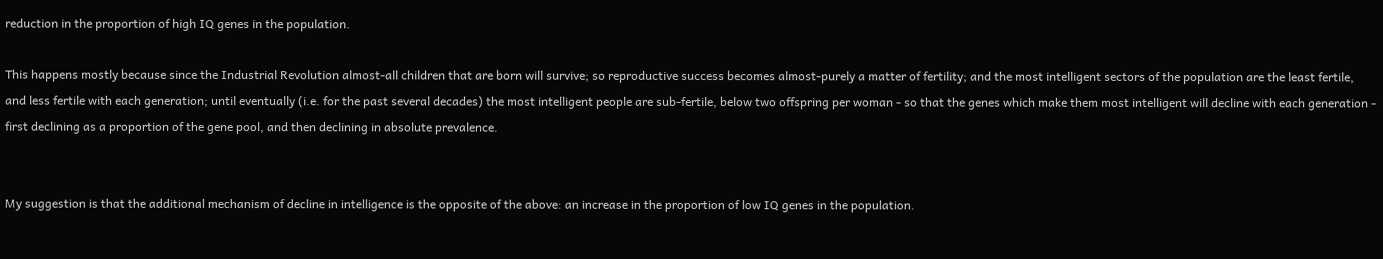reduction in the proportion of high IQ genes in the population.

This happens mostly because since the Industrial Revolution almost-all children that are born will survive; so reproductive success becomes almost-purely a matter of fertility; and the most intelligent sectors of the population are the least fertile, and less fertile with each generation; until eventually (i.e. for the past several decades) the most intelligent people are sub-fertile, below two offspring per woman - so that the genes which make them most intelligent will decline with each generation - first declining as a proportion of the gene pool, and then declining in absolute prevalence.


My suggestion is that the additional mechanism of decline in intelligence is the opposite of the above: an increase in the proportion of low IQ genes in the population.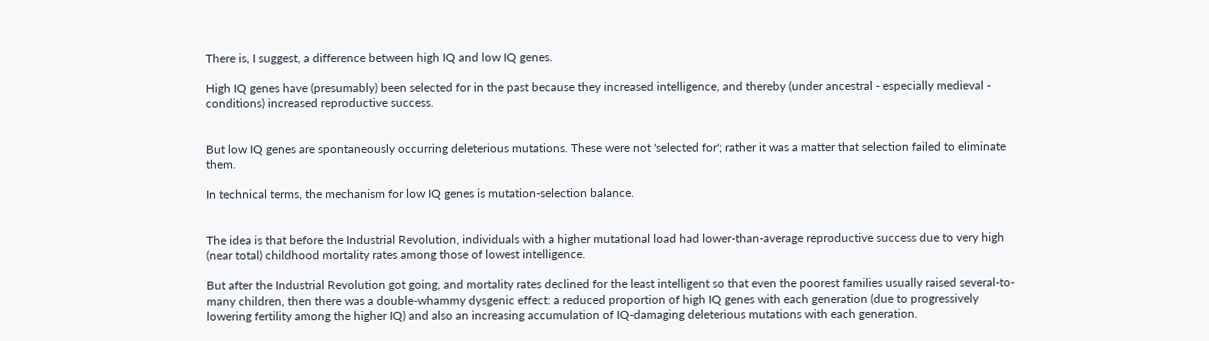There is, I suggest, a difference between high IQ and low IQ genes.

High IQ genes have (presumably) been selected for in the past because they increased intelligence, and thereby (under ancestral - especially medieval - conditions) increased reproductive success.


But low IQ genes are spontaneously occurring deleterious mutations. These were not 'selected for'; rather it was a matter that selection failed to eliminate them.

In technical terms, the mechanism for low IQ genes is mutation-selection balance.


The idea is that before the Industrial Revolution, individuals with a higher mutational load had lower-than-average reproductive success due to very high (near total) childhood mortality rates among those of lowest intelligence.

But after the Industrial Revolution got going, and mortality rates declined for the least intelligent so that even the poorest families usually raised several-to-many children, then there was a double-whammy dysgenic effect: a reduced proportion of high IQ genes with each generation (due to progressively lowering fertility among the higher IQ) and also an increasing accumulation of IQ-damaging deleterious mutations with each generation.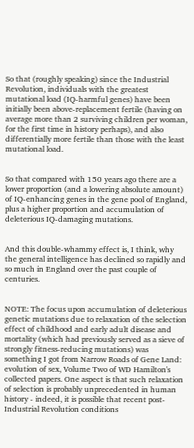So that (roughly speaking) since the Industrial Revolution, individuals with the greatest mutational load (IQ-harmful genes) have been initially been above-replacement fertile (having on average more than 2 surviving children per woman, for the first time in history perhaps), and also differentially more fertile than those with the least mutational load.


So that compared with 150 years ago there are a lower proportion (and a lowering absolute amount) of IQ-enhancing genes in the gene pool of England, plus a higher proportion and accumulation of deleterious IQ-damaging mutations.


And this double-whammy effect is, I think, why the general intelligence has declined so rapidly and so much in England over the past couple of centuries.


NOTE: The focus upon accumulation of deleterious genetic mutations due to relaxation of the selection effect of childhood and early adult disease and mortality (which had previously served as a sieve of strongly fitness-reducing mutations) was something I got from Narrow Roads of Gene Land: evolution of sex, Volume Two of WD Hamilton's collected papers. One aspect is that such relaxation of selection is probably unprecedented in human history - indeed, it is possible that recent post-Industrial Revolution conditions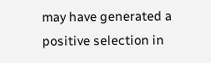may have generated a positive selection in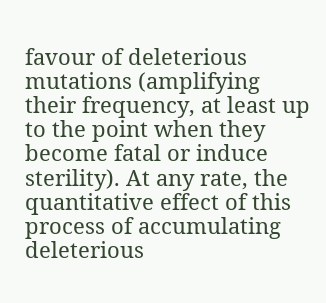favour of deleterious mutations (amplifying their frequency, at least up to the point when they become fatal or induce sterility). At any rate, the quantitative effect of this process of accumulating deleterious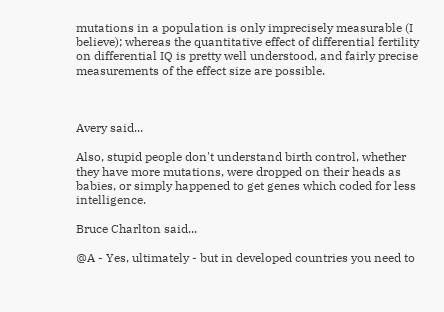mutations in a population is only imprecisely measurable (I believe); whereas the quantitative effect of differential fertility on differential IQ is pretty well understood, and fairly precise measurements of the effect size are possible.



Avery said...

Also, stupid people don't understand birth control, whether they have more mutations, were dropped on their heads as babies, or simply happened to get genes which coded for less intelligence.

Bruce Charlton said...

@A - Yes, ultimately - but in developed countries you need to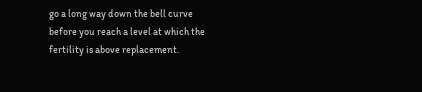go a long way down the bell curve before you reach a level at which the fertility is above replacement.